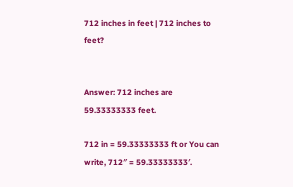712 inches in feet | 712 inches to feet?


Answer: 712 inches are 59.33333333 feet.

712 in = 59.33333333 ft or You can write, 712″ = 59.33333333′.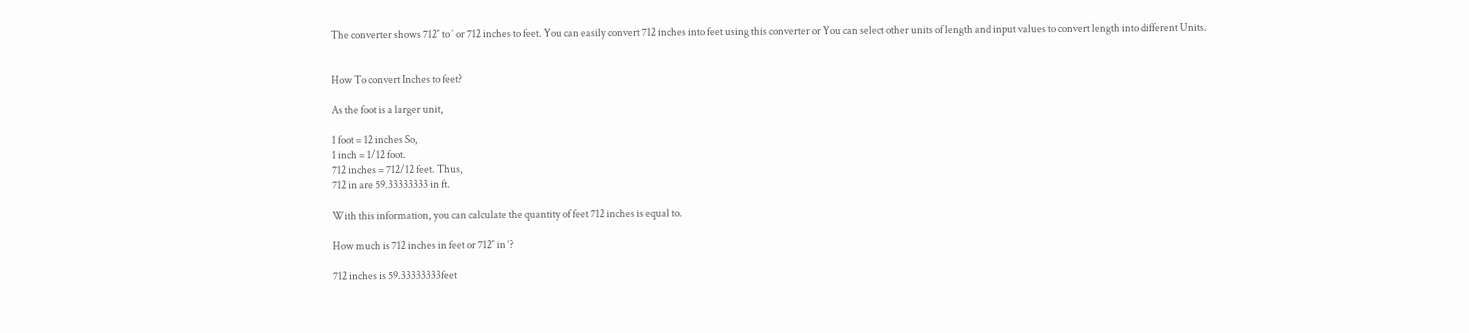The converter shows 712″ to ′ or 712 inches to feet. You can easily convert 712 inches into feet using this converter or You can select other units of length and input values to convert length into different Units.


How To convert Inches to feet?

As the foot is a larger unit,

1 foot = 12 inches So,
1 inch = 1/12 foot.
712 inches = 712/12 feet. Thus,
712 in are 59.33333333 in ft.

With this information, you can calculate the quantity of feet 712 inches is equal to.

How much is 712 inches in feet or 712″ in ‘?

712 inches is 59.33333333feet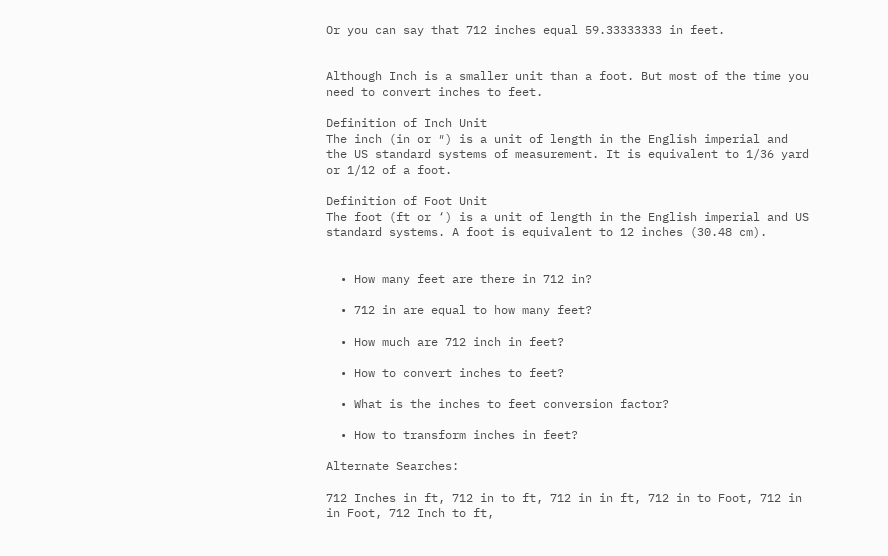Or you can say that 712 inches equal 59.33333333 in feet.


Although Inch is a smaller unit than a foot. But most of the time you need to convert inches to feet.

Definition of Inch Unit
The inch (in or ″) is a unit of length in the English imperial and the US standard systems of measurement. It is equivalent to 1/36 yard or 1/12 of a foot.

Definition of Foot Unit
The foot (ft or ‘) is a unit of length in the English imperial and US standard systems. A foot is equivalent to 12 inches (30.48 cm).


  • How many feet are there in 712 in?

  • 712 in are equal to how many feet?

  • How much are 712 inch in feet?

  • How to convert inches to feet?

  • What is the inches to feet conversion factor?

  • How to transform inches in feet?

Alternate Searches:

712 Inches in ft, 712 in to ft, 712 in in ft, 712 in to Foot, 712 in in Foot, 712 Inch to ft,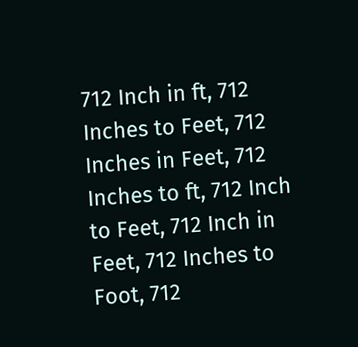712 Inch in ft, 712 Inches to Feet, 712 Inches in Feet, 712 Inches to ft, 712 Inch to Feet, 712 Inch in Feet, 712 Inches to Foot, 712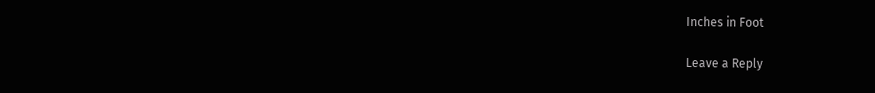Inches in Foot

Leave a Reply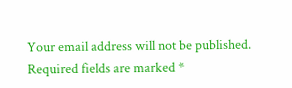Your email address will not be published. Required fields are marked *